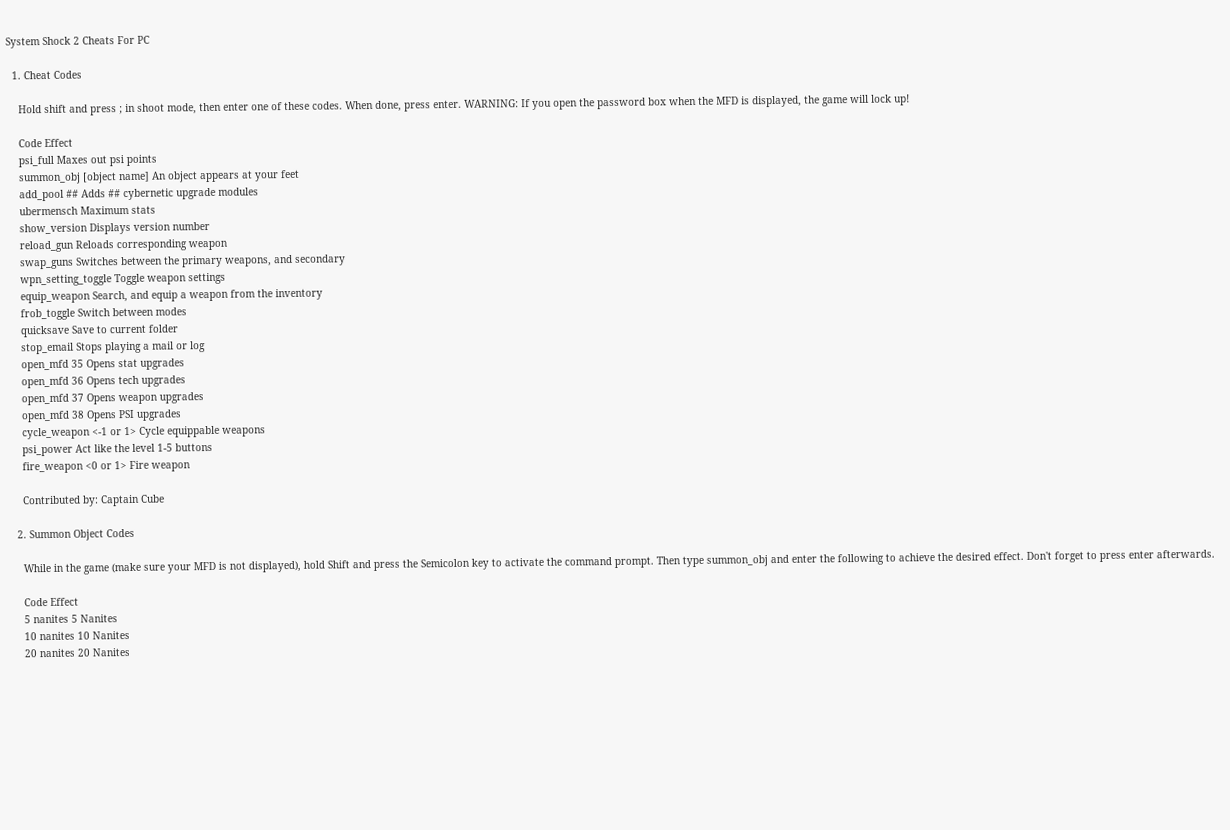System Shock 2 Cheats For PC

  1. Cheat Codes

    Hold shift and press ; in shoot mode, then enter one of these codes. When done, press enter. WARNING: If you open the password box when the MFD is displayed, the game will lock up!

    Code Effect
    psi_full Maxes out psi points
    summon_obj [object name] An object appears at your feet
    add_pool ## Adds ## cybernetic upgrade modules
    ubermensch Maximum stats
    show_version Displays version number
    reload_gun Reloads corresponding weapon
    swap_guns Switches between the primary weapons, and secondary
    wpn_setting_toggle Toggle weapon settings
    equip_weapon Search, and equip a weapon from the inventory
    frob_toggle Switch between modes
    quicksave Save to current folder
    stop_email Stops playing a mail or log
    open_mfd 35 Opens stat upgrades
    open_mfd 36 Opens tech upgrades
    open_mfd 37 Opens weapon upgrades
    open_mfd 38 Opens PSI upgrades
    cycle_weapon <-1 or 1> Cycle equippable weapons
    psi_power Act like the level 1-5 buttons
    fire_weapon <0 or 1> Fire weapon

    Contributed by: Captain Cube

  2. Summon Object Codes

    While in the game (make sure your MFD is not displayed), hold Shift and press the Semicolon key to activate the command prompt. Then type summon_obj and enter the following to achieve the desired effect. Don't forget to press enter afterwards.

    Code Effect
    5 nanites 5 Nanites
    10 nanites 10 Nanites
    20 nanites 20 Nanites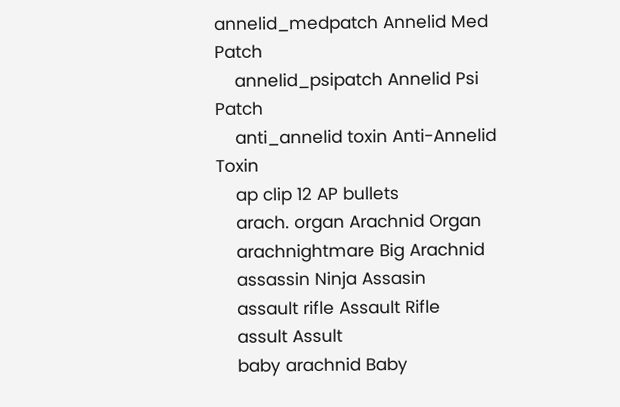annelid_medpatch Annelid Med Patch
    annelid_psipatch Annelid Psi Patch
    anti_annelid toxin Anti-Annelid Toxin
    ap clip 12 AP bullets
    arach. organ Arachnid Organ
    arachnightmare Big Arachnid
    assassin Ninja Assasin
    assault rifle Assault Rifle
    assult Assult
    baby arachnid Baby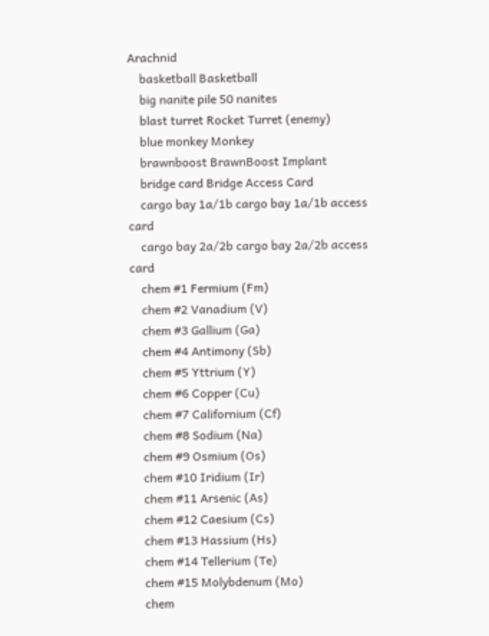Arachnid
    basketball Basketball
    big nanite pile 50 nanites
    blast turret Rocket Turret (enemy)
    blue monkey Monkey
    brawnboost BrawnBoost Implant
    bridge card Bridge Access Card
    cargo bay 1a/1b cargo bay 1a/1b access card
    cargo bay 2a/2b cargo bay 2a/2b access card
    chem #1 Fermium (Fm)
    chem #2 Vanadium (V)
    chem #3 Gallium (Ga)
    chem #4 Antimony (Sb)
    chem #5 Yttrium (Y)
    chem #6 Copper (Cu)
    chem #7 Californium (Cf)
    chem #8 Sodium (Na)
    chem #9 Osmium (Os)
    chem #10 Iridium (Ir)
    chem #11 Arsenic (As)
    chem #12 Caesium (Cs)
    chem #13 Hassium (Hs)
    chem #14 Tellerium (Te)
    chem #15 Molybdenum (Mo)
    chem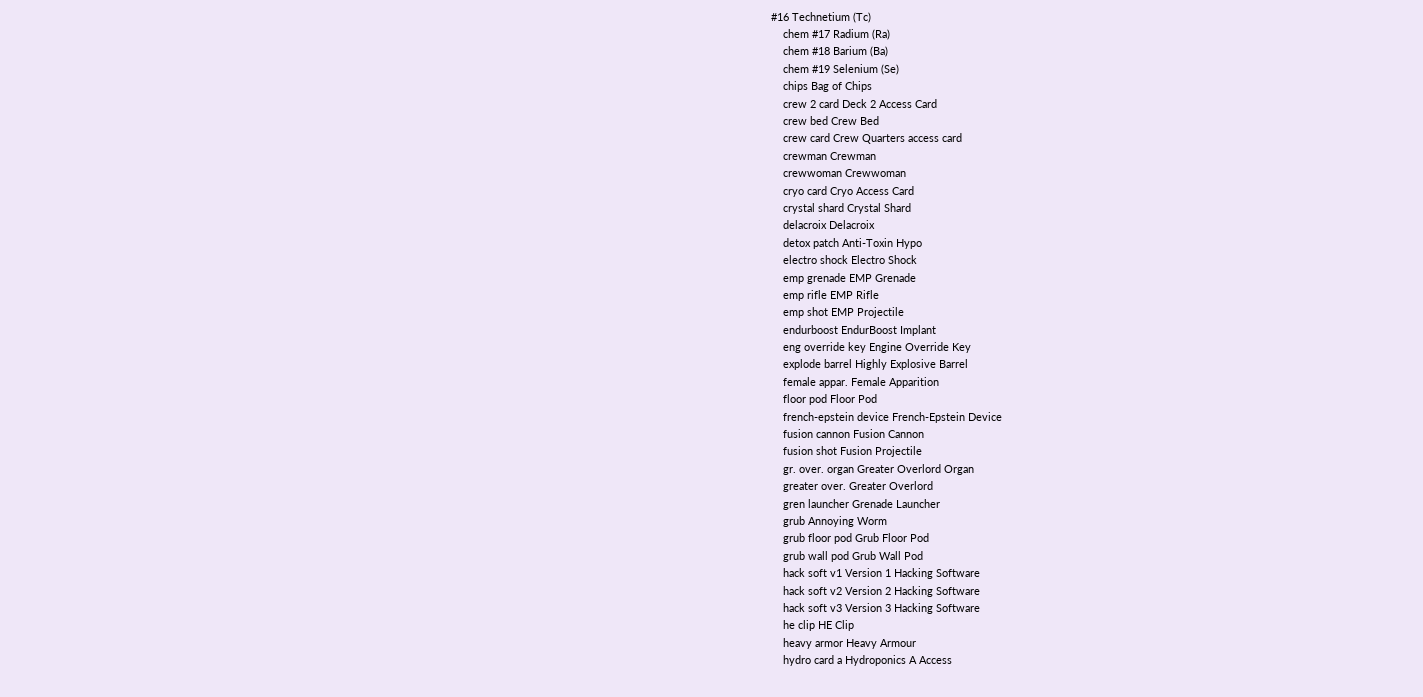#16 Technetium (Tc)
    chem #17 Radium (Ra)
    chem #18 Barium (Ba)
    chem #19 Selenium (Se)
    chips Bag of Chips
    crew 2 card Deck 2 Access Card
    crew bed Crew Bed
    crew card Crew Quarters access card
    crewman Crewman
    crewwoman Crewwoman
    cryo card Cryo Access Card
    crystal shard Crystal Shard
    delacroix Delacroix
    detox patch Anti-Toxin Hypo
    electro shock Electro Shock
    emp grenade EMP Grenade
    emp rifle EMP Rifle
    emp shot EMP Projectile
    endurboost EndurBoost Implant
    eng override key Engine Override Key
    explode barrel Highly Explosive Barrel
    female appar. Female Apparition
    floor pod Floor Pod
    french-epstein device French-Epstein Device
    fusion cannon Fusion Cannon
    fusion shot Fusion Projectile
    gr. over. organ Greater Overlord Organ
    greater over. Greater Overlord
    gren launcher Grenade Launcher
    grub Annoying Worm
    grub floor pod Grub Floor Pod
    grub wall pod Grub Wall Pod
    hack soft v1 Version 1 Hacking Software
    hack soft v2 Version 2 Hacking Software
    hack soft v3 Version 3 Hacking Software
    he clip HE Clip
    heavy armor Heavy Armour
    hydro card a Hydroponics A Access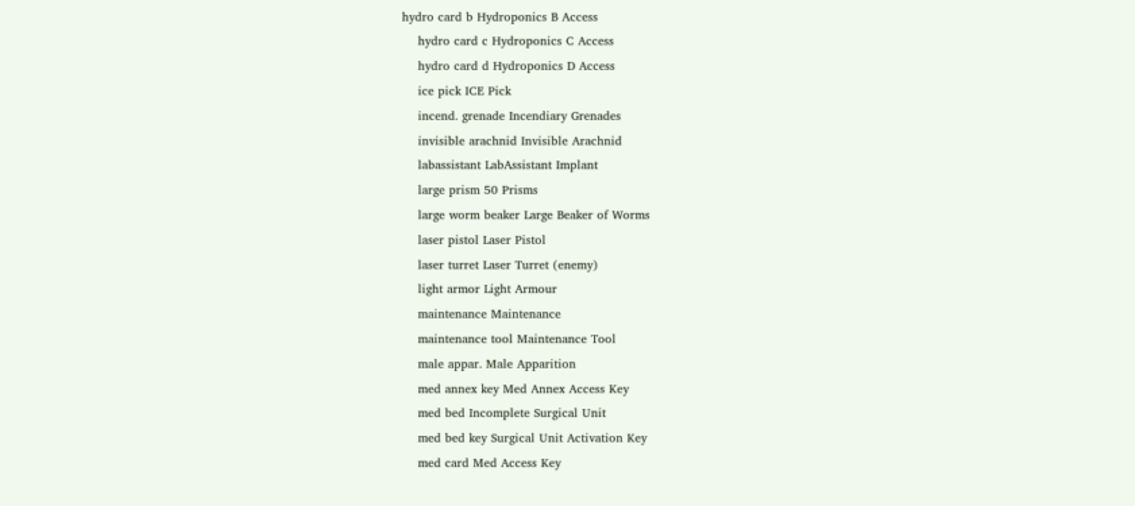hydro card b Hydroponics B Access
    hydro card c Hydroponics C Access
    hydro card d Hydroponics D Access
    ice pick ICE Pick
    incend. grenade Incendiary Grenades
    invisible arachnid Invisible Arachnid
    labassistant LabAssistant Implant
    large prism 50 Prisms
    large worm beaker Large Beaker of Worms
    laser pistol Laser Pistol
    laser turret Laser Turret (enemy)
    light armor Light Armour
    maintenance Maintenance
    maintenance tool Maintenance Tool
    male appar. Male Apparition
    med annex key Med Annex Access Key
    med bed Incomplete Surgical Unit
    med bed key Surgical Unit Activation Key
    med card Med Access Key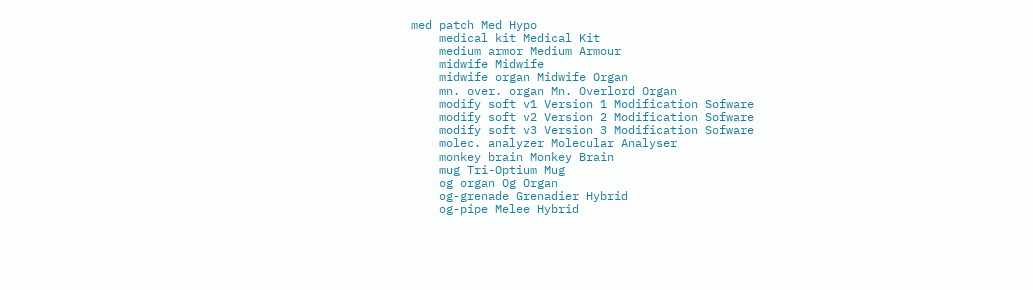med patch Med Hypo
    medical kit Medical Kit
    medium armor Medium Armour
    midwife Midwife
    midwife organ Midwife Organ
    mn. over. organ Mn. Overlord Organ
    modify soft v1 Version 1 Modification Sofware
    modify soft v2 Version 2 Modification Sofware
    modify soft v3 Version 3 Modification Sofware
    molec. analyzer Molecular Analyser
    monkey brain Monkey Brain
    mug Tri-Optium Mug
    og organ Og Organ
    og-grenade Grenadier Hybrid
    og-pipe Melee Hybrid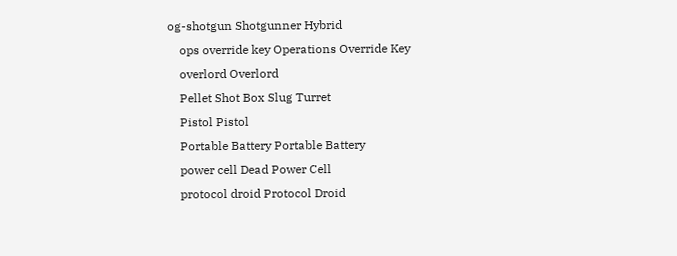og-shotgun Shotgunner Hybrid
    ops override key Operations Override Key
    overlord Overlord
    Pellet Shot Box Slug Turret
    Pistol Pistol
    Portable Battery Portable Battery
    power cell Dead Power Cell
    protocol droid Protocol Droid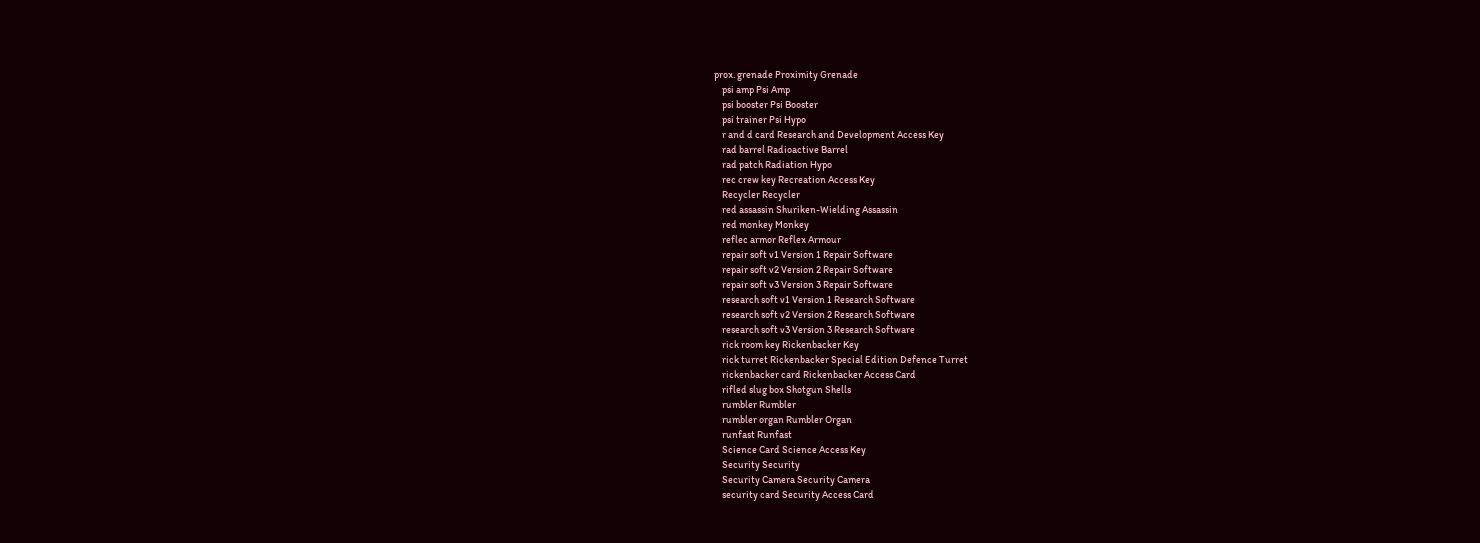prox. grenade Proximity Grenade
    psi amp Psi Amp
    psi booster Psi Booster
    psi trainer Psi Hypo
    r and d card Research and Development Access Key
    rad barrel Radioactive Barrel
    rad patch Radiation Hypo
    rec crew key Recreation Access Key
    Recycler Recycler
    red assassin Shuriken-Wielding Assassin
    red monkey Monkey
    reflec armor Reflex Armour
    repair soft v1 Version 1 Repair Software
    repair soft v2 Version 2 Repair Software
    repair soft v3 Version 3 Repair Software
    research soft v1 Version 1 Research Software
    research soft v2 Version 2 Research Software
    research soft v3 Version 3 Research Software
    rick room key Rickenbacker Key
    rick turret Rickenbacker Special Edition Defence Turret
    rickenbacker card Rickenbacker Access Card
    rifled slug box Shotgun Shells
    rumbler Rumbler
    rumbler organ Rumbler Organ
    runfast Runfast
    Science Card Science Access Key
    Security Security
    Security Camera Security Camera
    security card Security Access Card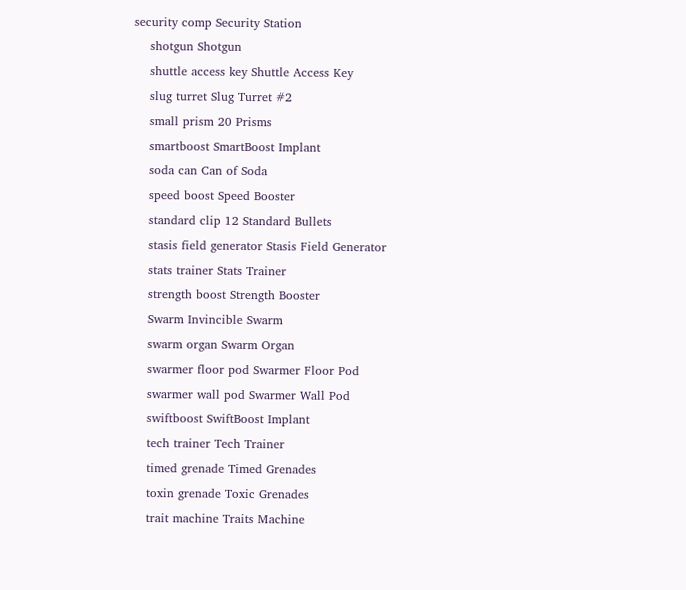security comp Security Station
    shotgun Shotgun
    shuttle access key Shuttle Access Key
    slug turret Slug Turret #2
    small prism 20 Prisms
    smartboost SmartBoost Implant
    soda can Can of Soda
    speed boost Speed Booster
    standard clip 12 Standard Bullets
    stasis field generator Stasis Field Generator
    stats trainer Stats Trainer
    strength boost Strength Booster
    Swarm Invincible Swarm
    swarm organ Swarm Organ
    swarmer floor pod Swarmer Floor Pod
    swarmer wall pod Swarmer Wall Pod
    swiftboost SwiftBoost Implant
    tech trainer Tech Trainer
    timed grenade Timed Grenades
    toxin grenade Toxic Grenades
    trait machine Traits Machine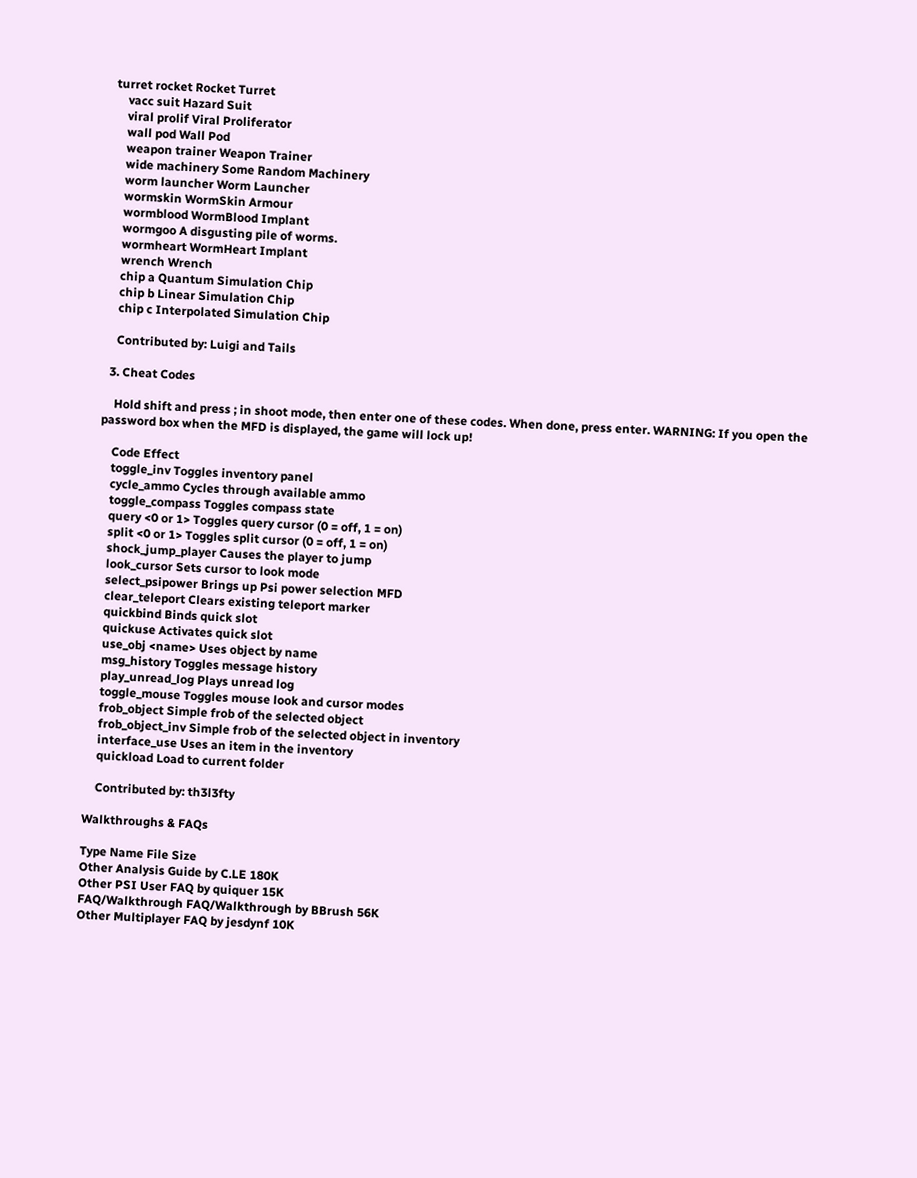turret rocket Rocket Turret
    vacc suit Hazard Suit
    viral prolif Viral Proliferator
    wall pod Wall Pod
    weapon trainer Weapon Trainer
    wide machinery Some Random Machinery
    worm launcher Worm Launcher
    wormskin WormSkin Armour
    wormblood WormBlood Implant
    wormgoo A disgusting pile of worms.
    wormheart WormHeart Implant
    wrench Wrench
    chip a Quantum Simulation Chip
    chip b Linear Simulation Chip
    chip c Interpolated Simulation Chip

    Contributed by: Luigi and Tails

  3. Cheat Codes

    Hold shift and press ; in shoot mode, then enter one of these codes. When done, press enter. WARNING: If you open the password box when the MFD is displayed, the game will lock up!

    Code Effect
    toggle_inv Toggles inventory panel
    cycle_ammo Cycles through available ammo
    toggle_compass Toggles compass state
    query <0 or 1> Toggles query cursor (0 = off, 1 = on)
    split <0 or 1> Toggles split cursor (0 = off, 1 = on)
    shock_jump_player Causes the player to jump
    look_cursor Sets cursor to look mode
    select_psipower Brings up Psi power selection MFD
    clear_teleport Clears existing teleport marker
    quickbind Binds quick slot
    quickuse Activates quick slot
    use_obj <name> Uses object by name
    msg_history Toggles message history
    play_unread_log Plays unread log
    toggle_mouse Toggles mouse look and cursor modes
    frob_object Simple frob of the selected object
    frob_object_inv Simple frob of the selected object in inventory
    interface_use Uses an item in the inventory
    quickload Load to current folder

    Contributed by: th3l3fty

Walkthroughs & FAQs

Type Name File Size
Other Analysis Guide by C.LE 180K
Other PSI User FAQ by quiquer 15K
FAQ/Walkthrough FAQ/Walkthrough by BBrush 56K
Other Multiplayer FAQ by jesdynf 10K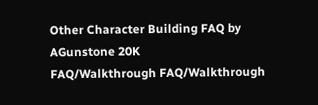Other Character Building FAQ by AGunstone 20K
FAQ/Walkthrough FAQ/Walkthrough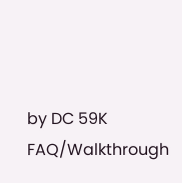by DC 59K
FAQ/Walkthrough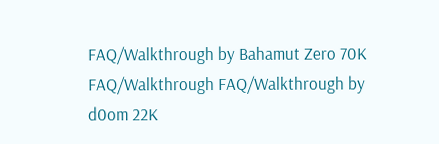FAQ/Walkthrough by Bahamut Zero 70K
FAQ/Walkthrough FAQ/Walkthrough by d0om 22K